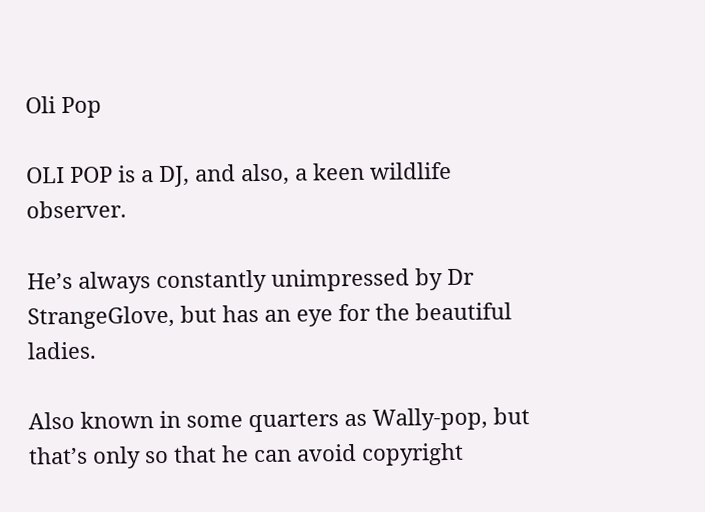Oli Pop

OLI POP is a DJ, and also, a keen wildlife observer.

He’s always constantly unimpressed by Dr StrangeGlove, but has an eye for the beautiful ladies.

Also known in some quarters as Wally-pop, but that’s only so that he can avoid copyright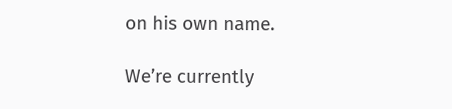on his own name.

We’re currently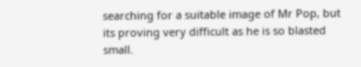searching for a suitable image of Mr Pop, but its proving very difficult as he is so blasted small.